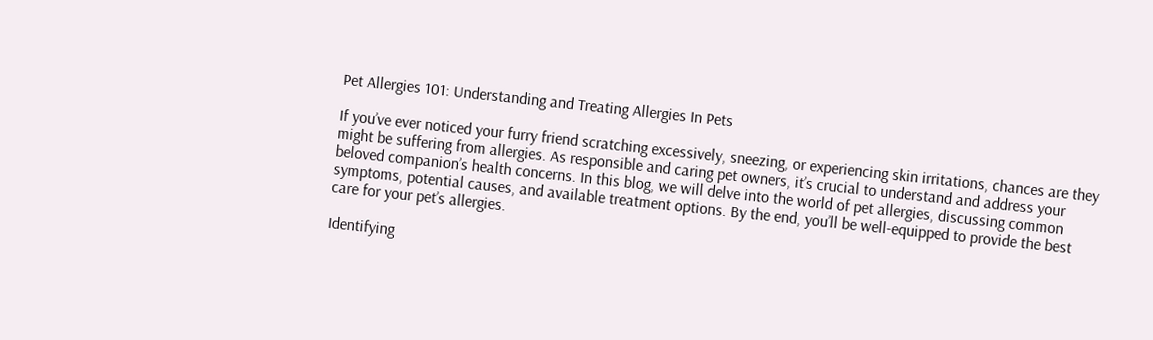Pet Allergies 101: Understanding and Treating Allergies In Pets

If you’ve ever noticed your furry friend scratching excessively, sneezing, or experiencing skin irritations, chances are they might be suffering from allergies. As responsible and caring pet owners, it’s crucial to understand and address your beloved companion’s health concerns. In this blog, we will delve into the world of pet allergies, discussing common symptoms, potential causes, and available treatment options. By the end, you’ll be well-equipped to provide the best care for your pet’s allergies.

Identifying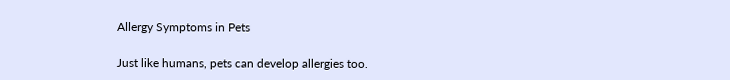Allergy Symptoms in Pets

Just like humans, pets can develop allergies too.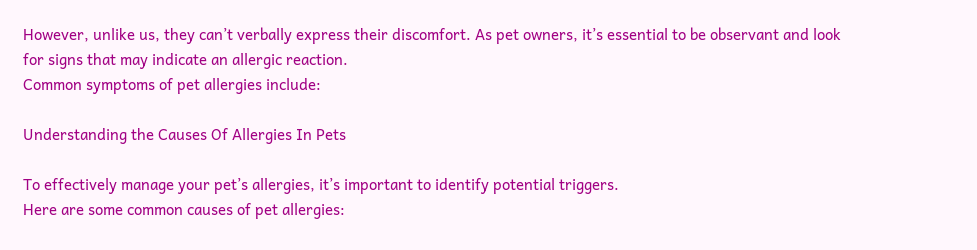However, unlike us, they can’t verbally express their discomfort. As pet owners, it’s essential to be observant and look for signs that may indicate an allergic reaction.
Common symptoms of pet allergies include:

Understanding the Causes Of Allergies In Pets

To effectively manage your pet’s allergies, it’s important to identify potential triggers.
Here are some common causes of pet allergies: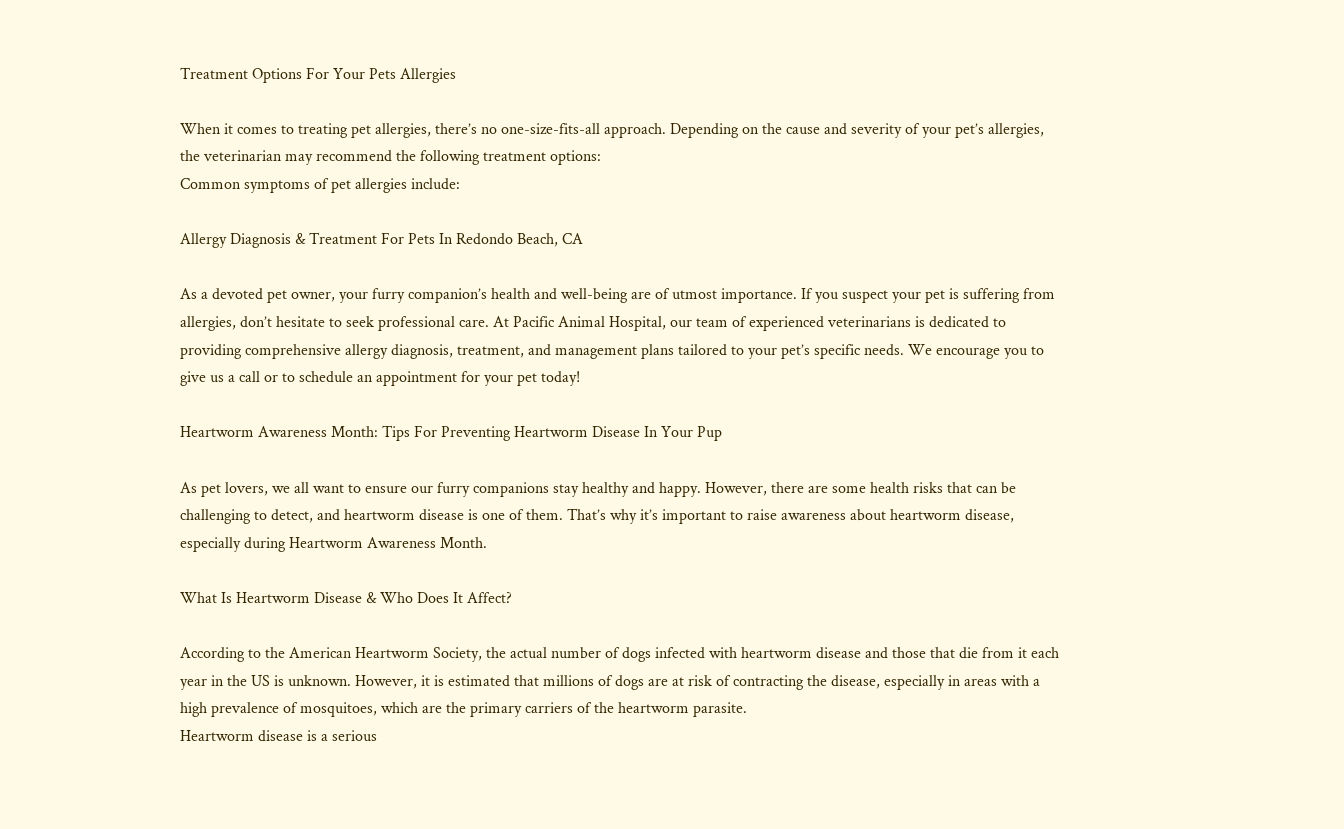Treatment Options For Your Pets Allergies

When it comes to treating pet allergies, there’s no one-size-fits-all approach. Depending on the cause and severity of your pet’s allergies, the veterinarian may recommend the following treatment options:
Common symptoms of pet allergies include:

Allergy Diagnosis & Treatment For Pets In Redondo Beach, CA

As a devoted pet owner, your furry companion’s health and well-being are of utmost importance. If you suspect your pet is suffering from allergies, don’t hesitate to seek professional care. At Pacific Animal Hospital, our team of experienced veterinarians is dedicated to providing comprehensive allergy diagnosis, treatment, and management plans tailored to your pet’s specific needs. We encourage you to give us a call or to schedule an appointment for your pet today!

Heartworm Awareness Month: Tips For Preventing Heartworm Disease In Your Pup

As pet lovers, we all want to ensure our furry companions stay healthy and happy. However, there are some health risks that can be challenging to detect, and heartworm disease is one of them. That’s why it’s important to raise awareness about heartworm disease, especially during Heartworm Awareness Month.

What Is Heartworm Disease & Who Does It Affect?

According to the American Heartworm Society, the actual number of dogs infected with heartworm disease and those that die from it each year in the US is unknown. However, it is estimated that millions of dogs are at risk of contracting the disease, especially in areas with a high prevalence of mosquitoes, which are the primary carriers of the heartworm parasite.
Heartworm disease is a serious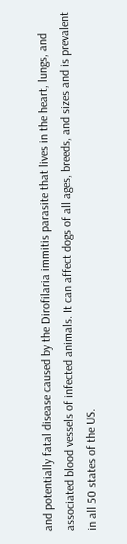and potentially fatal disease caused by the Dirofilaria immitis parasite that lives in the heart, lungs, and associated blood vessels of infected animals. It can affect dogs of all ages, breeds, and sizes and is prevalent in all 50 states of the US.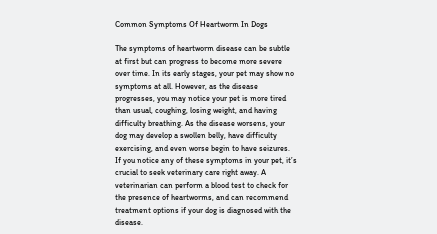Common Symptoms Of Heartworm In Dogs

The symptoms of heartworm disease can be subtle at first but can progress to become more severe over time. In its early stages, your pet may show no symptoms at all. However, as the disease progresses, you may notice your pet is more tired than usual, coughing, losing weight, and having difficulty breathing. As the disease worsens, your dog may develop a swollen belly, have difficulty exercising, and even worse begin to have seizures.
If you notice any of these symptoms in your pet, it’s crucial to seek veterinary care right away. A veterinarian can perform a blood test to check for the presence of heartworms, and can recommend treatment options if your dog is diagnosed with the disease.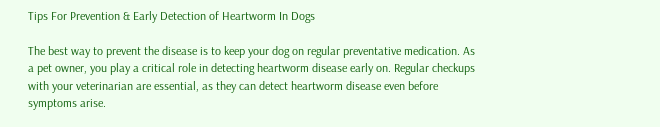Tips For Prevention & Early Detection of Heartworm In Dogs

The best way to prevent the disease is to keep your dog on regular preventative medication. As a pet owner, you play a critical role in detecting heartworm disease early on. Regular checkups with your veterinarian are essential, as they can detect heartworm disease even before symptoms arise.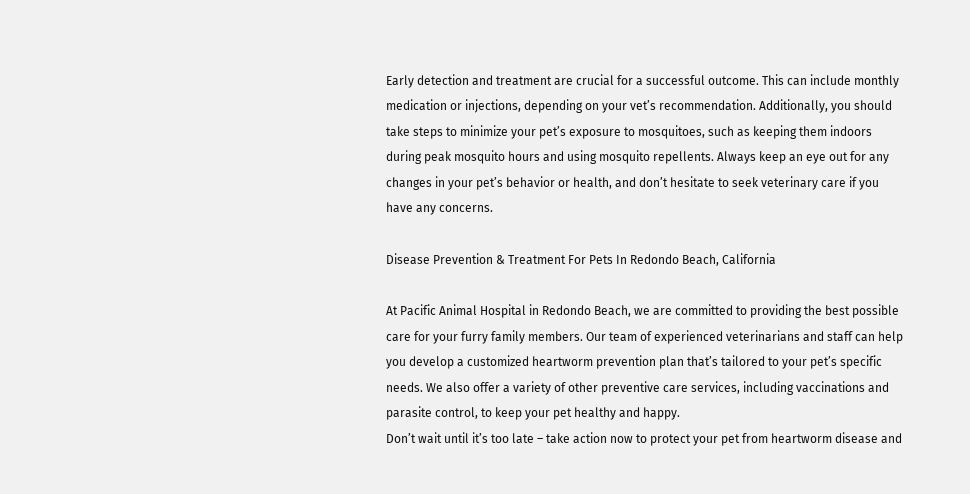Early detection and treatment are crucial for a successful outcome. This can include monthly medication or injections, depending on your vet’s recommendation. Additionally, you should take steps to minimize your pet’s exposure to mosquitoes, such as keeping them indoors during peak mosquito hours and using mosquito repellents. Always keep an eye out for any changes in your pet’s behavior or health, and don’t hesitate to seek veterinary care if you have any concerns.

Disease Prevention & Treatment For Pets In Redondo Beach, California

At Pacific Animal Hospital in Redondo Beach, we are committed to providing the best possible care for your furry family members. Our team of experienced veterinarians and staff can help you develop a customized heartworm prevention plan that’s tailored to your pet’s specific needs. We also offer a variety of other preventive care services, including vaccinations and parasite control, to keep your pet healthy and happy.
Don’t wait until it’s too late – take action now to protect your pet from heartworm disease and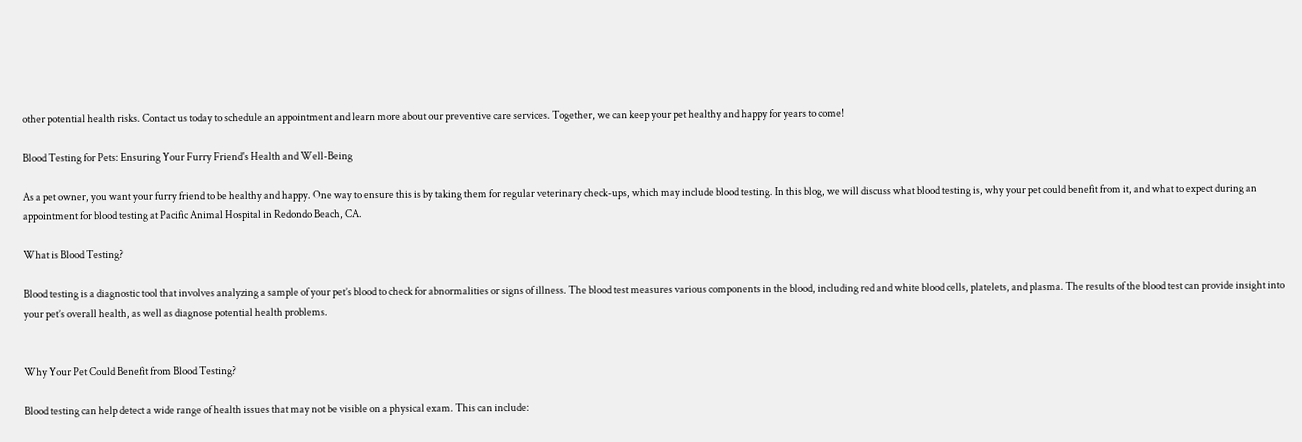other potential health risks. Contact us today to schedule an appointment and learn more about our preventive care services. Together, we can keep your pet healthy and happy for years to come!

Blood Testing for Pets: Ensuring Your Furry Friend's Health and Well-Being

As a pet owner, you want your furry friend to be healthy and happy. One way to ensure this is by taking them for regular veterinary check-ups, which may include blood testing. In this blog, we will discuss what blood testing is, why your pet could benefit from it, and what to expect during an appointment for blood testing at Pacific Animal Hospital in Redondo Beach, CA.

What is Blood Testing?

Blood testing is a diagnostic tool that involves analyzing a sample of your pet’s blood to check for abnormalities or signs of illness. The blood test measures various components in the blood, including red and white blood cells, platelets, and plasma. The results of the blood test can provide insight into your pet’s overall health, as well as diagnose potential health problems.


Why Your Pet Could Benefit from Blood Testing?

Blood testing can help detect a wide range of health issues that may not be visible on a physical exam. This can include: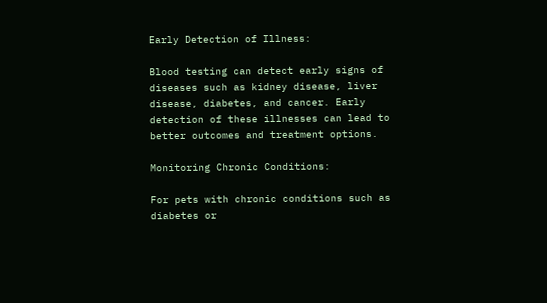Early Detection of Illness:

Blood testing can detect early signs of diseases such as kidney disease, liver disease, diabetes, and cancer. Early detection of these illnesses can lead to better outcomes and treatment options.

Monitoring Chronic Conditions:

For pets with chronic conditions such as diabetes or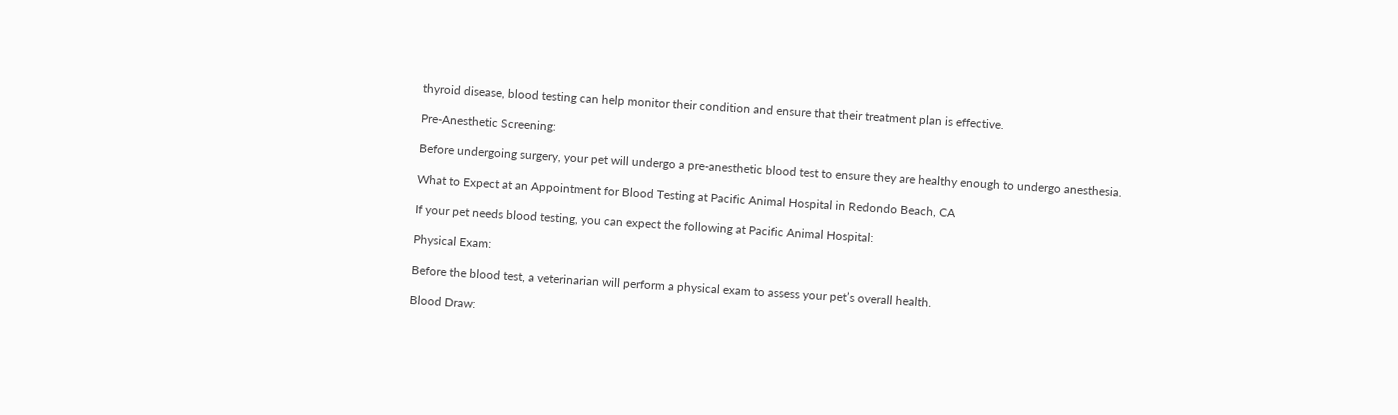thyroid disease, blood testing can help monitor their condition and ensure that their treatment plan is effective.

Pre-Anesthetic Screening:

Before undergoing surgery, your pet will undergo a pre-anesthetic blood test to ensure they are healthy enough to undergo anesthesia.

What to Expect at an Appointment for Blood Testing at Pacific Animal Hospital in Redondo Beach, CA

If your pet needs blood testing, you can expect the following at Pacific Animal Hospital:

Physical Exam:

Before the blood test, a veterinarian will perform a physical exam to assess your pet’s overall health.

Blood Draw: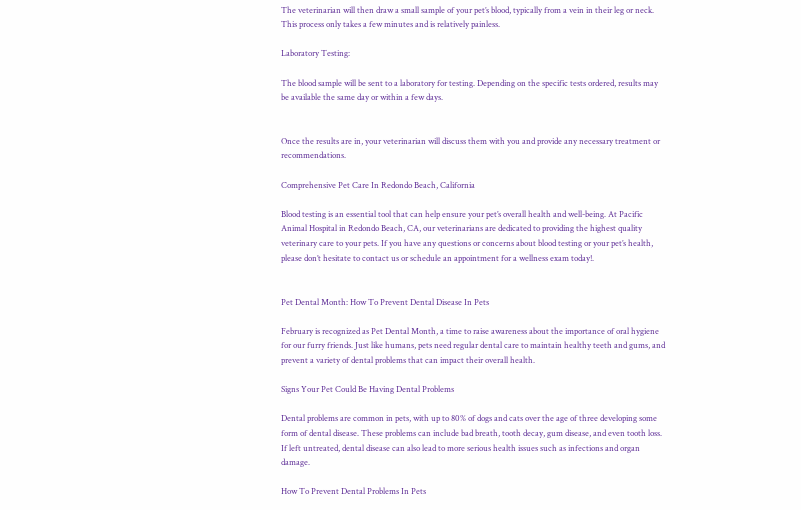The veterinarian will then draw a small sample of your pet’s blood, typically from a vein in their leg or neck. This process only takes a few minutes and is relatively painless.

Laboratory Testing:

The blood sample will be sent to a laboratory for testing. Depending on the specific tests ordered, results may be available the same day or within a few days.


Once the results are in, your veterinarian will discuss them with you and provide any necessary treatment or recommendations.

Comprehensive Pet Care In Redondo Beach, California

Blood testing is an essential tool that can help ensure your pet’s overall health and well-being. At Pacific Animal Hospital in Redondo Beach, CA, our veterinarians are dedicated to providing the highest quality veterinary care to your pets. If you have any questions or concerns about blood testing or your pet’s health, please don’t hesitate to contact us or schedule an appointment for a wellness exam today!.


Pet Dental Month: How To Prevent Dental Disease In Pets

February is recognized as Pet Dental Month, a time to raise awareness about the importance of oral hygiene for our furry friends. Just like humans, pets need regular dental care to maintain healthy teeth and gums, and prevent a variety of dental problems that can impact their overall health.

Signs Your Pet Could Be Having Dental Problems

Dental problems are common in pets, with up to 80% of dogs and cats over the age of three developing some form of dental disease. These problems can include bad breath, tooth decay, gum disease, and even tooth loss. If left untreated, dental disease can also lead to more serious health issues such as infections and organ damage.

How To Prevent Dental Problems In Pets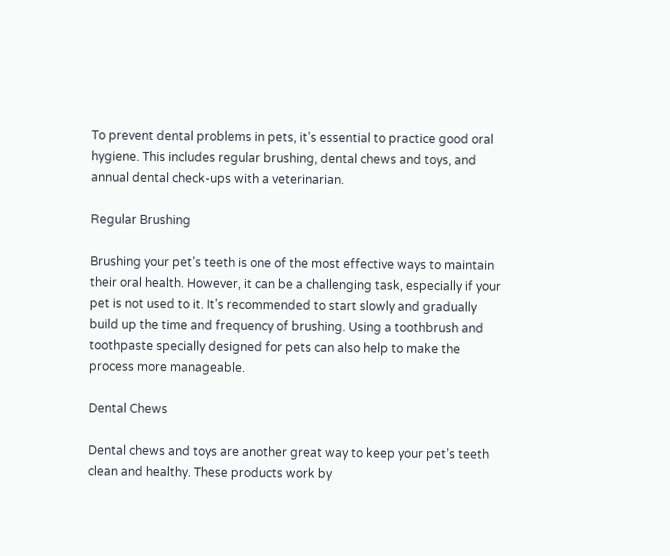To prevent dental problems in pets, it’s essential to practice good oral hygiene. This includes regular brushing, dental chews and toys, and annual dental check-ups with a veterinarian.

Regular Brushing

Brushing your pet’s teeth is one of the most effective ways to maintain their oral health. However, it can be a challenging task, especially if your pet is not used to it. It’s recommended to start slowly and gradually build up the time and frequency of brushing. Using a toothbrush and toothpaste specially designed for pets can also help to make the process more manageable.

Dental Chews

Dental chews and toys are another great way to keep your pet’s teeth clean and healthy. These products work by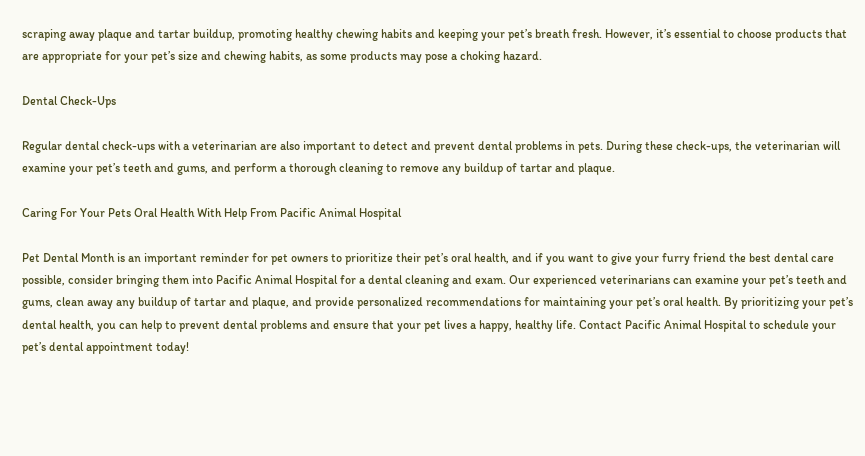scraping away plaque and tartar buildup, promoting healthy chewing habits and keeping your pet’s breath fresh. However, it’s essential to choose products that are appropriate for your pet’s size and chewing habits, as some products may pose a choking hazard.

Dental Check-Ups

Regular dental check-ups with a veterinarian are also important to detect and prevent dental problems in pets. During these check-ups, the veterinarian will examine your pet’s teeth and gums, and perform a thorough cleaning to remove any buildup of tartar and plaque.

Caring For Your Pets Oral Health With Help From Pacific Animal Hospital

Pet Dental Month is an important reminder for pet owners to prioritize their pet’s oral health, and if you want to give your furry friend the best dental care possible, consider bringing them into Pacific Animal Hospital for a dental cleaning and exam. Our experienced veterinarians can examine your pet’s teeth and gums, clean away any buildup of tartar and plaque, and provide personalized recommendations for maintaining your pet’s oral health. By prioritizing your pet’s dental health, you can help to prevent dental problems and ensure that your pet lives a happy, healthy life. Contact Pacific Animal Hospital to schedule your pet’s dental appointment today!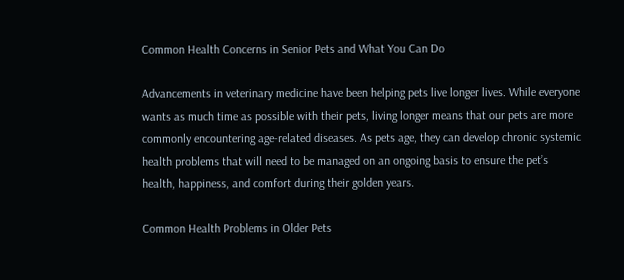Common Health Concerns in Senior Pets and What You Can Do

Advancements in veterinary medicine have been helping pets live longer lives. While everyone wants as much time as possible with their pets, living longer means that our pets are more commonly encountering age-related diseases. As pets age, they can develop chronic systemic health problems that will need to be managed on an ongoing basis to ensure the pet’s health, happiness, and comfort during their golden years.

Common Health Problems in Older Pets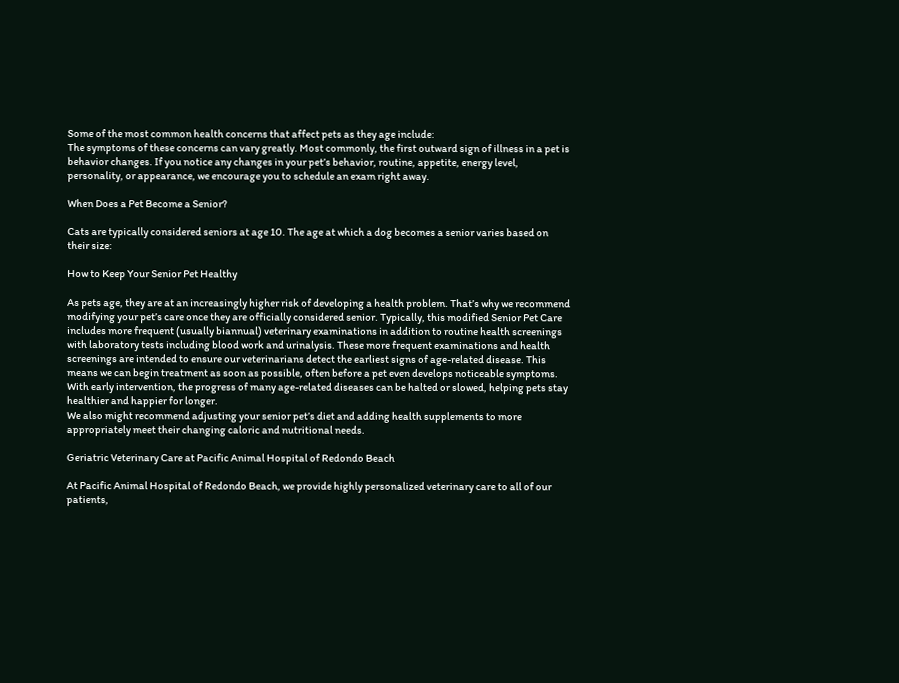Some of the most common health concerns that affect pets as they age include:
The symptoms of these concerns can vary greatly. Most commonly, the first outward sign of illness in a pet is behavior changes. If you notice any changes in your pet’s behavior, routine, appetite, energy level, personality, or appearance, we encourage you to schedule an exam right away.

When Does a Pet Become a Senior?

Cats are typically considered seniors at age 10. The age at which a dog becomes a senior varies based on their size:

How to Keep Your Senior Pet Healthy

As pets age, they are at an increasingly higher risk of developing a health problem. That’s why we recommend modifying your pet’s care once they are officially considered senior. Typically, this modified Senior Pet Care includes more frequent (usually biannual) veterinary examinations in addition to routine health screenings with laboratory tests including blood work and urinalysis. These more frequent examinations and health screenings are intended to ensure our veterinarians detect the earliest signs of age-related disease. This means we can begin treatment as soon as possible, often before a pet even develops noticeable symptoms. With early intervention, the progress of many age-related diseases can be halted or slowed, helping pets stay healthier and happier for longer.
We also might recommend adjusting your senior pet’s diet and adding health supplements to more appropriately meet their changing caloric and nutritional needs.

Geriatric Veterinary Care at Pacific Animal Hospital of Redondo Beach

At Pacific Animal Hospital of Redondo Beach, we provide highly personalized veterinary care to all of our patients,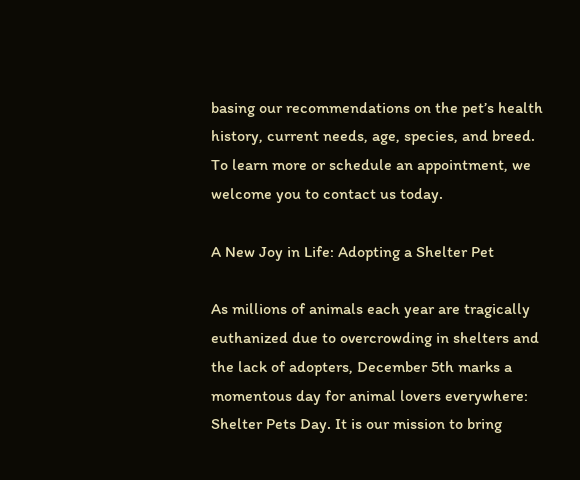basing our recommendations on the pet’s health history, current needs, age, species, and breed. To learn more or schedule an appointment, we welcome you to contact us today.

A New Joy in Life: Adopting a Shelter Pet

As millions of animals each year are tragically euthanized due to overcrowding in shelters and the lack of adopters, December 5th marks a momentous day for animal lovers everywhere: Shelter Pets Day. It is our mission to bring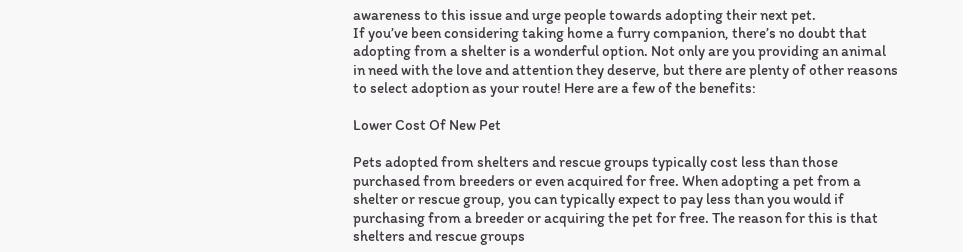awareness to this issue and urge people towards adopting their next pet.
If you’ve been considering taking home a furry companion, there’s no doubt that adopting from a shelter is a wonderful option. Not only are you providing an animal in need with the love and attention they deserve, but there are plenty of other reasons to select adoption as your route! Here are a few of the benefits:

Lower Cost Of New Pet

Pets adopted from shelters and rescue groups typically cost less than those purchased from breeders or even acquired for free. When adopting a pet from a shelter or rescue group, you can typically expect to pay less than you would if purchasing from a breeder or acquiring the pet for free. The reason for this is that shelters and rescue groups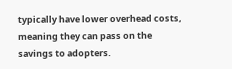typically have lower overhead costs, meaning they can pass on the savings to adopters.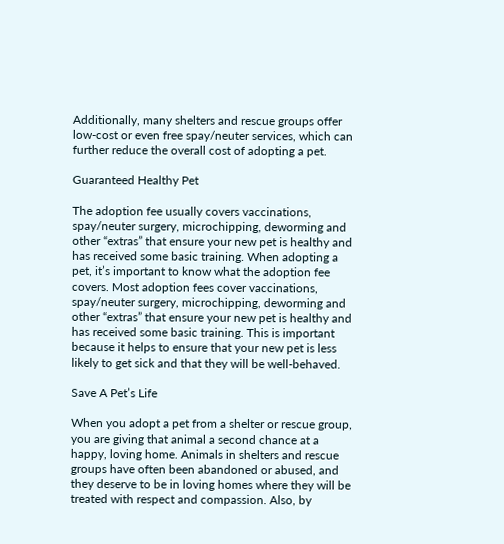Additionally, many shelters and rescue groups offer low-cost or even free spay/neuter services, which can further reduce the overall cost of adopting a pet.

Guaranteed Healthy Pet

The adoption fee usually covers vaccinations, spay/neuter surgery, microchipping, deworming and other “extras” that ensure your new pet is healthy and has received some basic training. When adopting a pet, it’s important to know what the adoption fee covers. Most adoption fees cover vaccinations, spay/neuter surgery, microchipping, deworming and other “extras” that ensure your new pet is healthy and has received some basic training. This is important because it helps to ensure that your new pet is less likely to get sick and that they will be well-behaved.

Save A Pet’s Life

When you adopt a pet from a shelter or rescue group, you are giving that animal a second chance at a happy, loving home. Animals in shelters and rescue groups have often been abandoned or abused, and they deserve to be in loving homes where they will be treated with respect and compassion. Also, by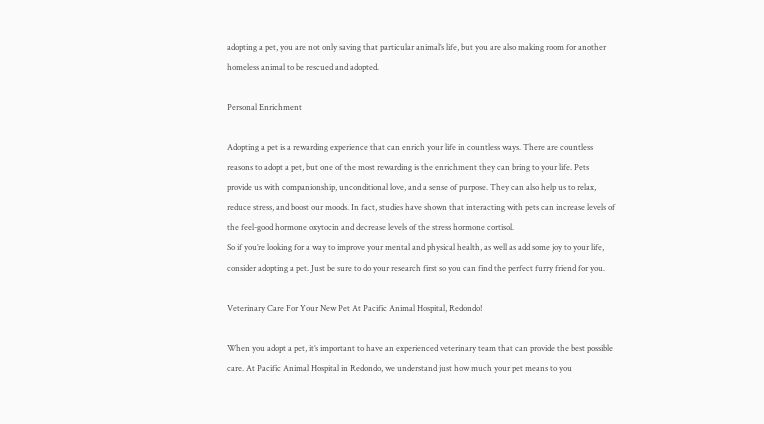adopting a pet, you are not only saving that particular animal’s life, but you are also making room for another homeless animal to be rescued and adopted.

Personal Enrichment

Adopting a pet is a rewarding experience that can enrich your life in countless ways. There are countless reasons to adopt a pet, but one of the most rewarding is the enrichment they can bring to your life. Pets provide us with companionship, unconditional love, and a sense of purpose. They can also help us to relax, reduce stress, and boost our moods. In fact, studies have shown that interacting with pets can increase levels of the feel-good hormone oxytocin and decrease levels of the stress hormone cortisol.
So if you’re looking for a way to improve your mental and physical health, as well as add some joy to your life, consider adopting a pet. Just be sure to do your research first so you can find the perfect furry friend for you.

Veterinary Care For Your New Pet At Pacific Animal Hospital, Redondo!

When you adopt a pet, it’s important to have an experienced veterinary team that can provide the best possible care. At Pacific Animal Hospital in Redondo, we understand just how much your pet means to you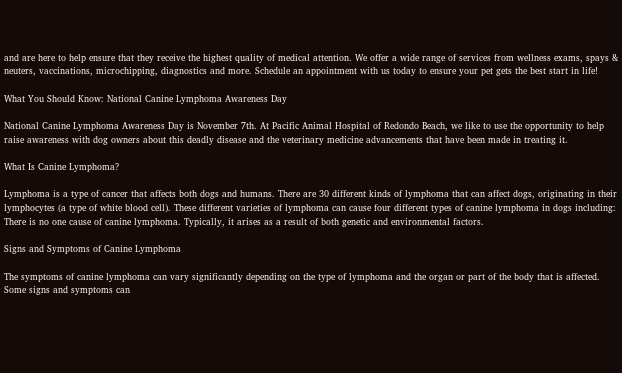and are here to help ensure that they receive the highest quality of medical attention. We offer a wide range of services from wellness exams, spays & neuters, vaccinations, microchipping, diagnostics and more. Schedule an appointment with us today to ensure your pet gets the best start in life!

What You Should Know: National Canine Lymphoma Awareness Day

National Canine Lymphoma Awareness Day is November 7th. At Pacific Animal Hospital of Redondo Beach, we like to use the opportunity to help raise awareness with dog owners about this deadly disease and the veterinary medicine advancements that have been made in treating it.

What Is Canine Lymphoma?

Lymphoma is a type of cancer that affects both dogs and humans. There are 30 different kinds of lymphoma that can affect dogs, originating in their lymphocytes (a type of white blood cell). These different varieties of lymphoma can cause four different types of canine lymphoma in dogs including:
There is no one cause of canine lymphoma. Typically, it arises as a result of both genetic and environmental factors.

Signs and Symptoms of Canine Lymphoma

The symptoms of canine lymphoma can vary significantly depending on the type of lymphoma and the organ or part of the body that is affected. Some signs and symptoms can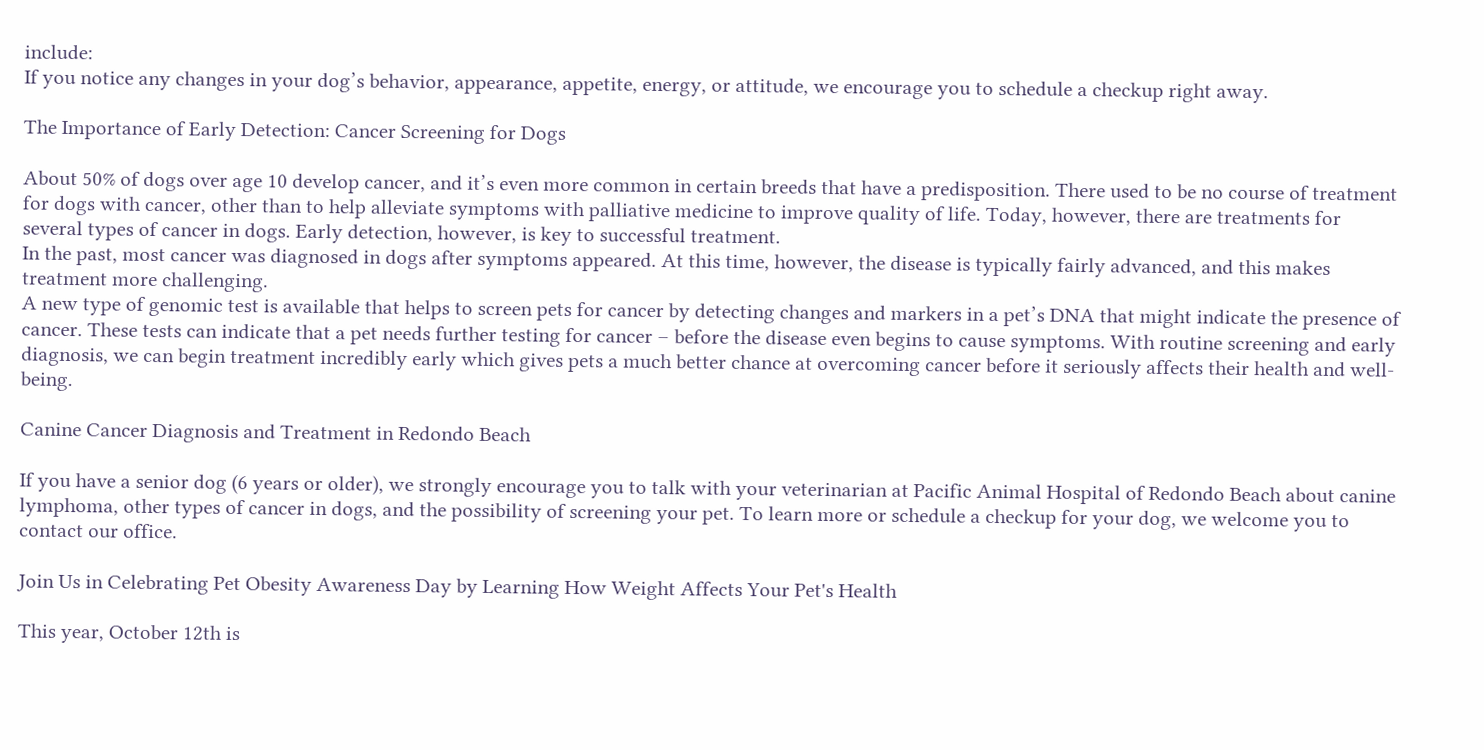include:
If you notice any changes in your dog’s behavior, appearance, appetite, energy, or attitude, we encourage you to schedule a checkup right away.

The Importance of Early Detection: Cancer Screening for Dogs

About 50% of dogs over age 10 develop cancer, and it’s even more common in certain breeds that have a predisposition. There used to be no course of treatment for dogs with cancer, other than to help alleviate symptoms with palliative medicine to improve quality of life. Today, however, there are treatments for several types of cancer in dogs. Early detection, however, is key to successful treatment.
In the past, most cancer was diagnosed in dogs after symptoms appeared. At this time, however, the disease is typically fairly advanced, and this makes treatment more challenging.
A new type of genomic test is available that helps to screen pets for cancer by detecting changes and markers in a pet’s DNA that might indicate the presence of cancer. These tests can indicate that a pet needs further testing for cancer – before the disease even begins to cause symptoms. With routine screening and early diagnosis, we can begin treatment incredibly early which gives pets a much better chance at overcoming cancer before it seriously affects their health and well-being.

Canine Cancer Diagnosis and Treatment in Redondo Beach

If you have a senior dog (6 years or older), we strongly encourage you to talk with your veterinarian at Pacific Animal Hospital of Redondo Beach about canine lymphoma, other types of cancer in dogs, and the possibility of screening your pet. To learn more or schedule a checkup for your dog, we welcome you to contact our office.

Join Us in Celebrating Pet Obesity Awareness Day by Learning How Weight Affects Your Pet's Health

This year, October 12th is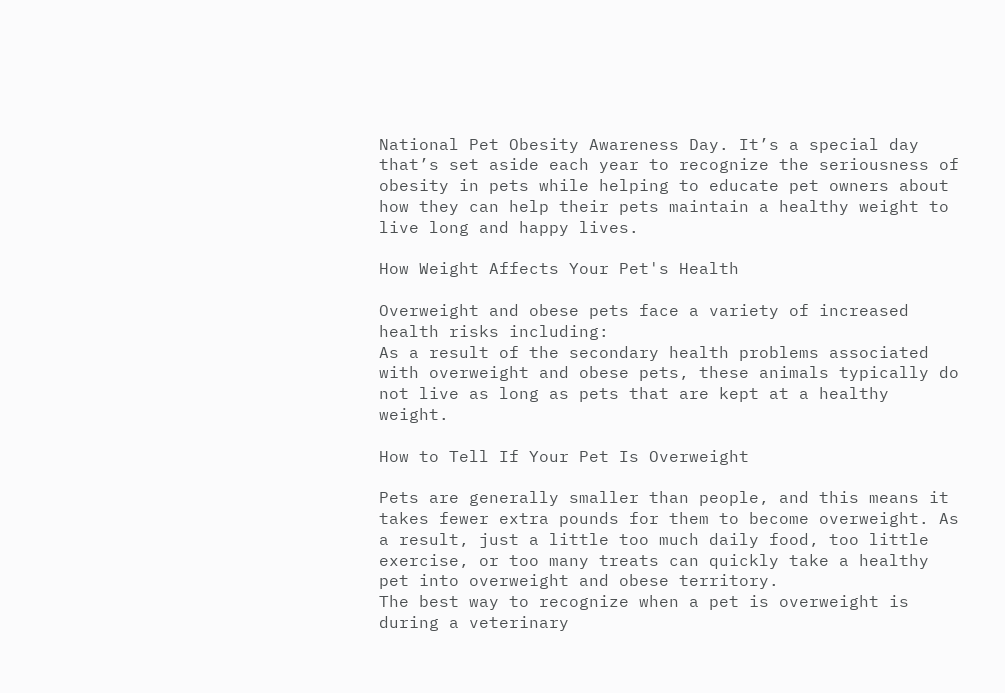National Pet Obesity Awareness Day. It’s a special day that’s set aside each year to recognize the seriousness of obesity in pets while helping to educate pet owners about how they can help their pets maintain a healthy weight to live long and happy lives.

How Weight Affects Your Pet's Health

Overweight and obese pets face a variety of increased health risks including:
As a result of the secondary health problems associated with overweight and obese pets, these animals typically do not live as long as pets that are kept at a healthy weight.

How to Tell If Your Pet Is Overweight

Pets are generally smaller than people, and this means it takes fewer extra pounds for them to become overweight. As a result, just a little too much daily food, too little exercise, or too many treats can quickly take a healthy pet into overweight and obese territory.
The best way to recognize when a pet is overweight is during a veterinary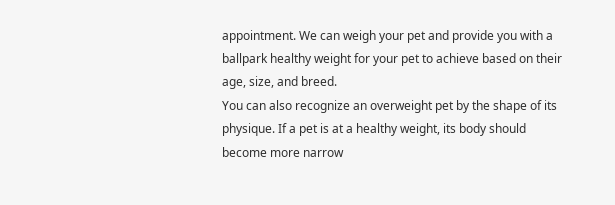appointment. We can weigh your pet and provide you with a ballpark healthy weight for your pet to achieve based on their age, size, and breed.
You can also recognize an overweight pet by the shape of its physique. If a pet is at a healthy weight, its body should become more narrow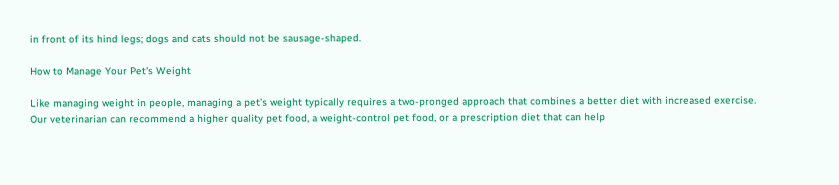in front of its hind legs; dogs and cats should not be sausage-shaped.

How to Manage Your Pet's Weight

Like managing weight in people, managing a pet’s weight typically requires a two-pronged approach that combines a better diet with increased exercise.
Our veterinarian can recommend a higher quality pet food, a weight-control pet food, or a prescription diet that can help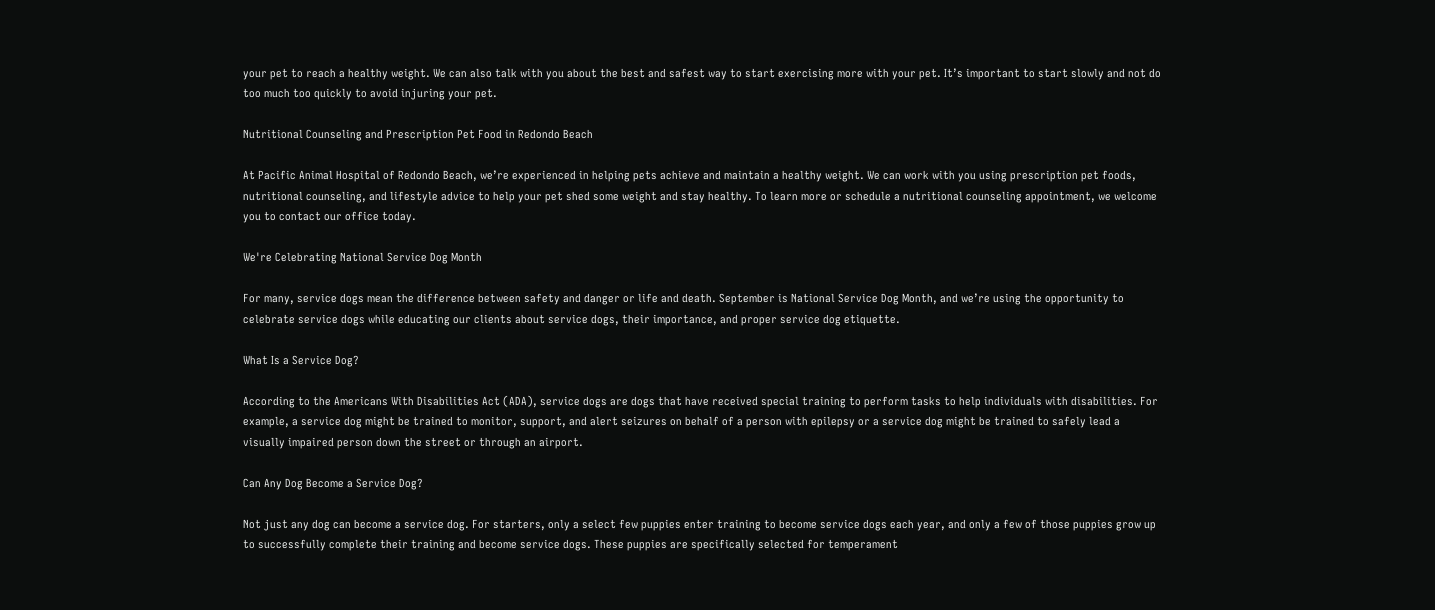your pet to reach a healthy weight. We can also talk with you about the best and safest way to start exercising more with your pet. It’s important to start slowly and not do too much too quickly to avoid injuring your pet.

Nutritional Counseling and Prescription Pet Food in Redondo Beach

At Pacific Animal Hospital of Redondo Beach, we’re experienced in helping pets achieve and maintain a healthy weight. We can work with you using prescription pet foods, nutritional counseling, and lifestyle advice to help your pet shed some weight and stay healthy. To learn more or schedule a nutritional counseling appointment, we welcome you to contact our office today.

We're Celebrating National Service Dog Month

For many, service dogs mean the difference between safety and danger or life and death. September is National Service Dog Month, and we’re using the opportunity to celebrate service dogs while educating our clients about service dogs, their importance, and proper service dog etiquette.

What Is a Service Dog?

According to the Americans With Disabilities Act (ADA), service dogs are dogs that have received special training to perform tasks to help individuals with disabilities. For example, a service dog might be trained to monitor, support, and alert seizures on behalf of a person with epilepsy or a service dog might be trained to safely lead a visually impaired person down the street or through an airport.

Can Any Dog Become a Service Dog?

Not just any dog can become a service dog. For starters, only a select few puppies enter training to become service dogs each year, and only a few of those puppies grow up to successfully complete their training and become service dogs. These puppies are specifically selected for temperament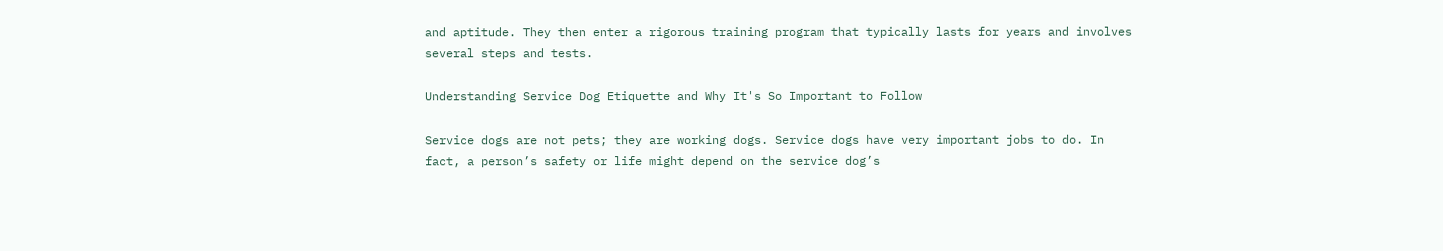and aptitude. They then enter a rigorous training program that typically lasts for years and involves several steps and tests.

Understanding Service Dog Etiquette and Why It's So Important to Follow

Service dogs are not pets; they are working dogs. Service dogs have very important jobs to do. In fact, a person’s safety or life might depend on the service dog’s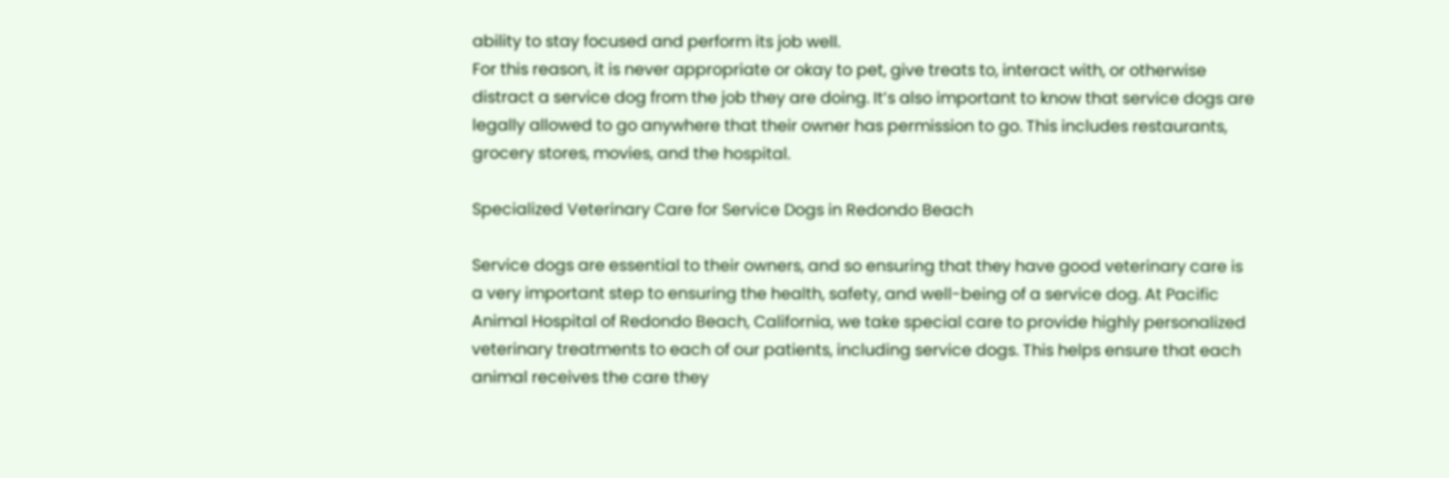ability to stay focused and perform its job well.
For this reason, it is never appropriate or okay to pet, give treats to, interact with, or otherwise distract a service dog from the job they are doing. It’s also important to know that service dogs are legally allowed to go anywhere that their owner has permission to go. This includes restaurants, grocery stores, movies, and the hospital.

Specialized Veterinary Care for Service Dogs in Redondo Beach

Service dogs are essential to their owners, and so ensuring that they have good veterinary care is a very important step to ensuring the health, safety, and well-being of a service dog. At Pacific Animal Hospital of Redondo Beach, California, we take special care to provide highly personalized veterinary treatments to each of our patients, including service dogs. This helps ensure that each animal receives the care they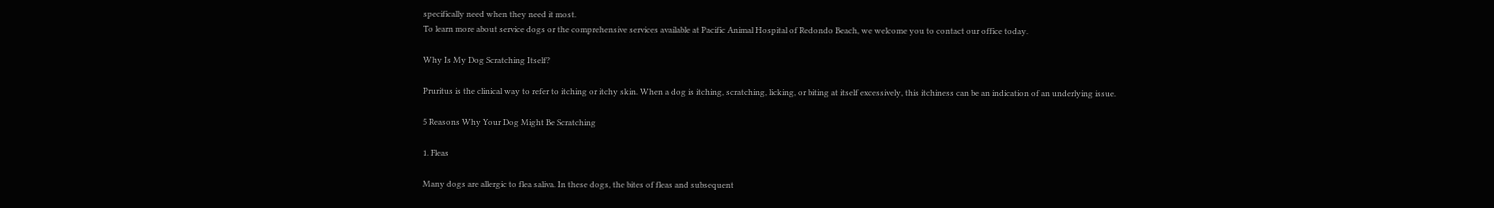specifically need when they need it most.
To learn more about service dogs or the comprehensive services available at Pacific Animal Hospital of Redondo Beach, we welcome you to contact our office today.

Why Is My Dog Scratching Itself?

Pruritus is the clinical way to refer to itching or itchy skin. When a dog is itching, scratching, licking, or biting at itself excessively, this itchiness can be an indication of an underlying issue.

5 Reasons Why Your Dog Might Be Scratching

1. Fleas

Many dogs are allergic to flea saliva. In these dogs, the bites of fleas and subsequent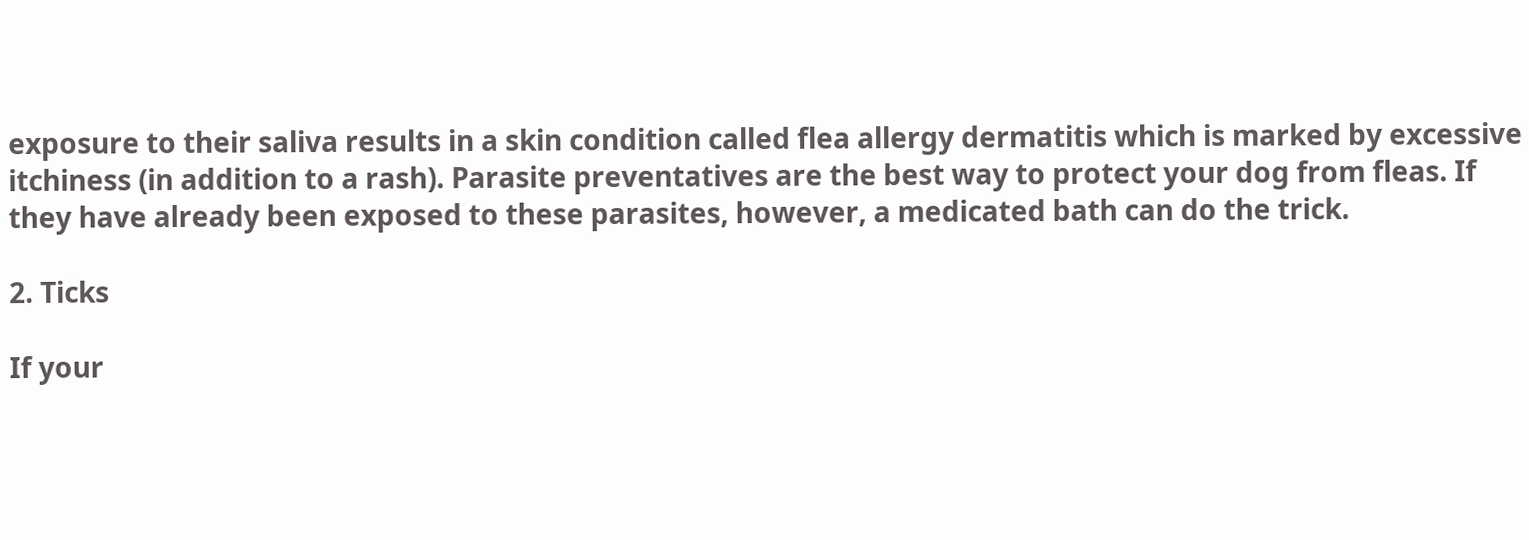exposure to their saliva results in a skin condition called flea allergy dermatitis which is marked by excessive itchiness (in addition to a rash). Parasite preventatives are the best way to protect your dog from fleas. If they have already been exposed to these parasites, however, a medicated bath can do the trick.

2. Ticks

If your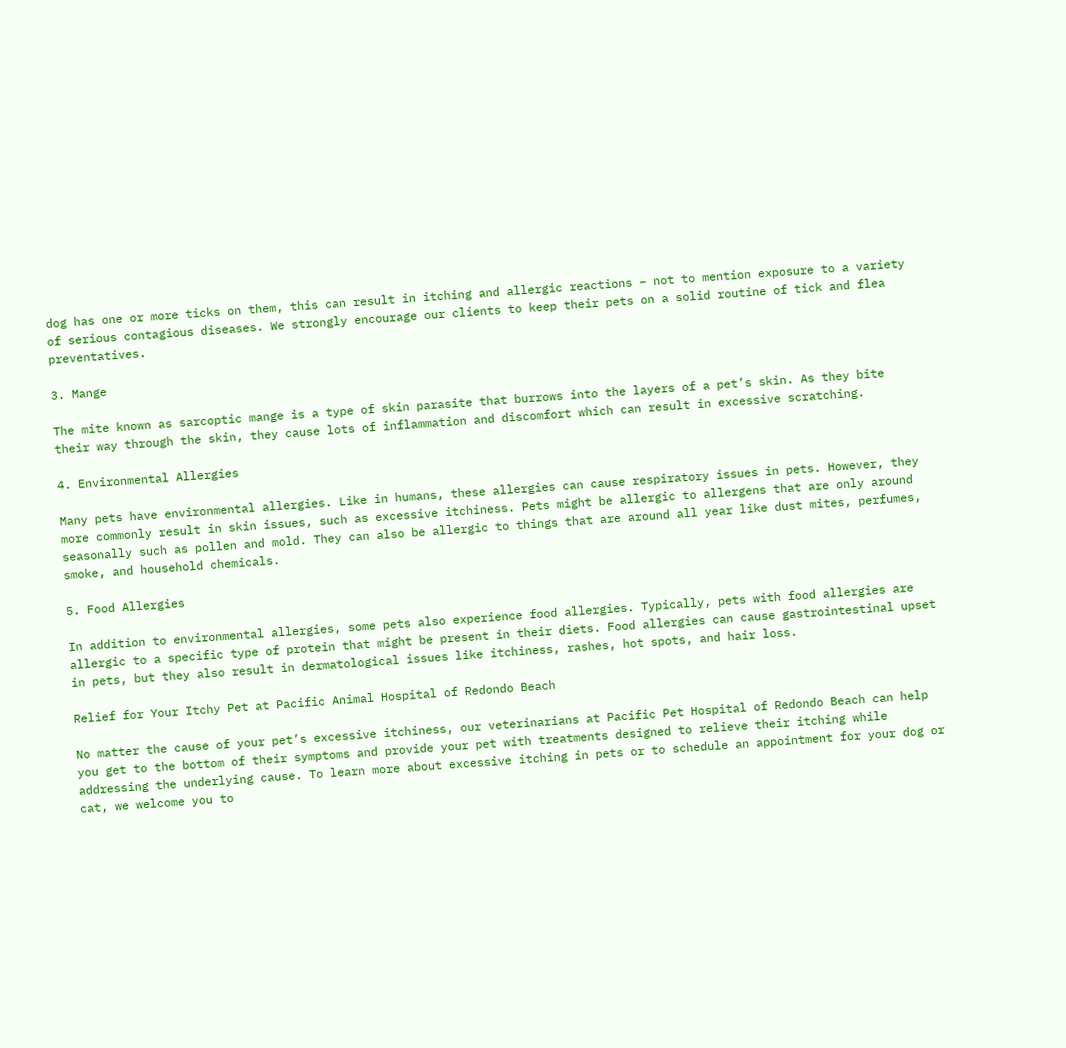dog has one or more ticks on them, this can result in itching and allergic reactions – not to mention exposure to a variety of serious contagious diseases. We strongly encourage our clients to keep their pets on a solid routine of tick and flea preventatives.

3. Mange

The mite known as sarcoptic mange is a type of skin parasite that burrows into the layers of a pet’s skin. As they bite their way through the skin, they cause lots of inflammation and discomfort which can result in excessive scratching.

4. Environmental Allergies

Many pets have environmental allergies. Like in humans, these allergies can cause respiratory issues in pets. However, they more commonly result in skin issues, such as excessive itchiness. Pets might be allergic to allergens that are only around seasonally such as pollen and mold. They can also be allergic to things that are around all year like dust mites, perfumes, smoke, and household chemicals.

5. Food Allergies

In addition to environmental allergies, some pets also experience food allergies. Typically, pets with food allergies are allergic to a specific type of protein that might be present in their diets. Food allergies can cause gastrointestinal upset in pets, but they also result in dermatological issues like itchiness, rashes, hot spots, and hair loss.

Relief for Your Itchy Pet at Pacific Animal Hospital of Redondo Beach

No matter the cause of your pet’s excessive itchiness, our veterinarians at Pacific Pet Hospital of Redondo Beach can help you get to the bottom of their symptoms and provide your pet with treatments designed to relieve their itching while addressing the underlying cause. To learn more about excessive itching in pets or to schedule an appointment for your dog or cat, we welcome you to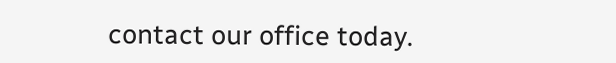contact our office today.